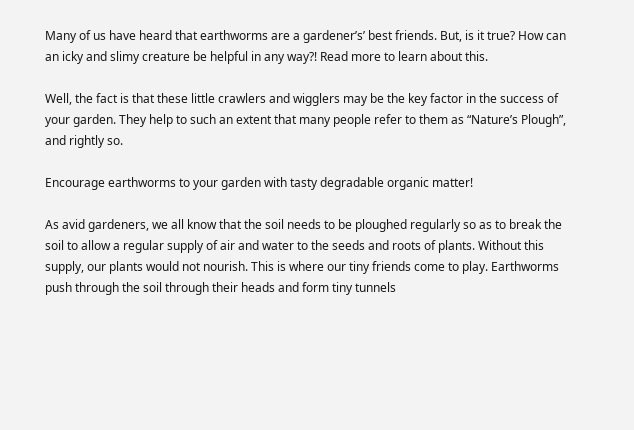Many of us have heard that earthworms are a gardener’s’ best friends. But, is it true? How can an icky and slimy creature be helpful in any way?! Read more to learn about this.

Well, the fact is that these little crawlers and wigglers may be the key factor in the success of your garden. They help to such an extent that many people refer to them as “Nature’s Plough”, and rightly so.

Encourage earthworms to your garden with tasty degradable organic matter!

As avid gardeners, we all know that the soil needs to be ploughed regularly so as to break the soil to allow a regular supply of air and water to the seeds and roots of plants. Without this supply, our plants would not nourish. This is where our tiny friends come to play. Earthworms push through the soil through their heads and form tiny tunnels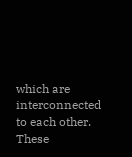which are interconnected to each other. These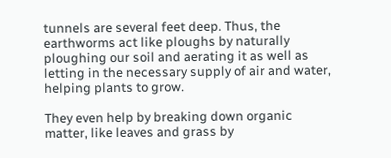tunnels are several feet deep. Thus, the earthworms act like ploughs by naturally ploughing our soil and aerating it as well as letting in the necessary supply of air and water, helping plants to grow.

They even help by breaking down organic matter, like leaves and grass by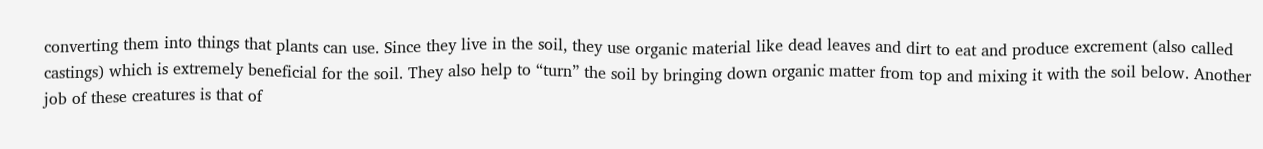converting them into things that plants can use. Since they live in the soil, they use organic material like dead leaves and dirt to eat and produce excrement (also called castings) which is extremely beneficial for the soil. They also help to “turn” the soil by bringing down organic matter from top and mixing it with the soil below. Another job of these creatures is that of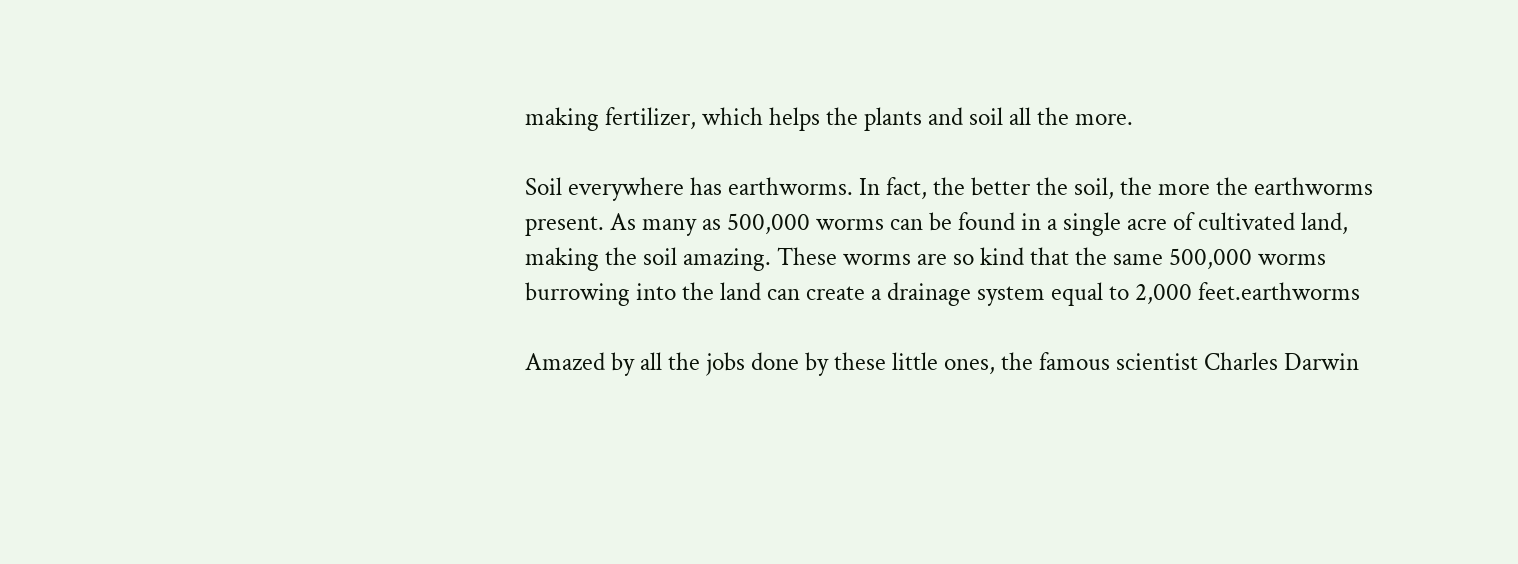making fertilizer, which helps the plants and soil all the more.

Soil everywhere has earthworms. In fact, the better the soil, the more the earthworms present. As many as 500,000 worms can be found in a single acre of cultivated land, making the soil amazing. These worms are so kind that the same 500,000 worms burrowing into the land can create a drainage system equal to 2,000 feet.earthworms

Amazed by all the jobs done by these little ones, the famous scientist Charles Darwin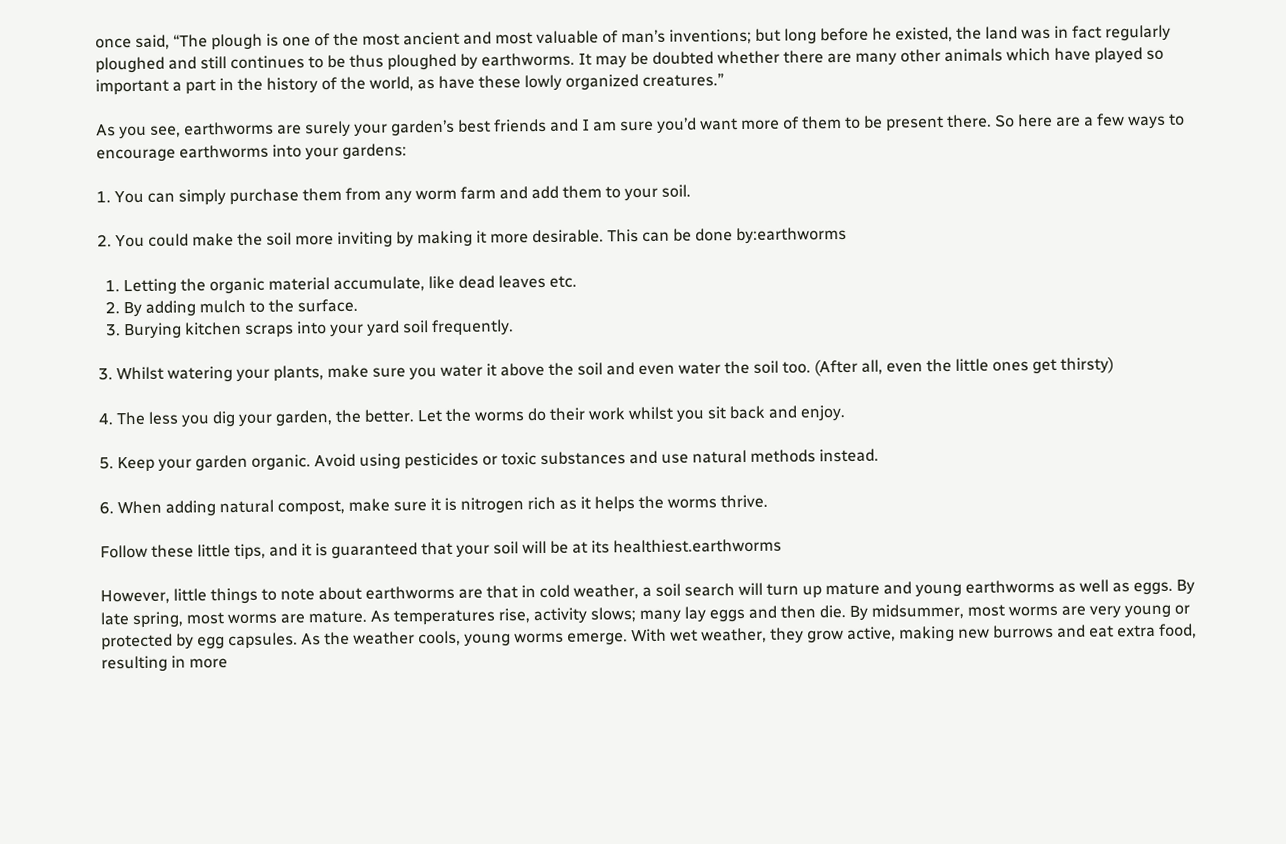once said, “The plough is one of the most ancient and most valuable of man’s inventions; but long before he existed, the land was in fact regularly ploughed and still continues to be thus ploughed by earthworms. It may be doubted whether there are many other animals which have played so important a part in the history of the world, as have these lowly organized creatures.”

As you see, earthworms are surely your garden’s best friends and I am sure you’d want more of them to be present there. So here are a few ways to encourage earthworms into your gardens:

1. You can simply purchase them from any worm farm and add them to your soil.

2. You could make the soil more inviting by making it more desirable. This can be done by:earthworms

  1. Letting the organic material accumulate, like dead leaves etc.
  2. By adding mulch to the surface.
  3. Burying kitchen scraps into your yard soil frequently.

3. Whilst watering your plants, make sure you water it above the soil and even water the soil too. (After all, even the little ones get thirsty)

4. The less you dig your garden, the better. Let the worms do their work whilst you sit back and enjoy.

5. Keep your garden organic. Avoid using pesticides or toxic substances and use natural methods instead.

6. When adding natural compost, make sure it is nitrogen rich as it helps the worms thrive.

Follow these little tips, and it is guaranteed that your soil will be at its healthiest.earthworms

However, little things to note about earthworms are that in cold weather, a soil search will turn up mature and young earthworms as well as eggs. By late spring, most worms are mature. As temperatures rise, activity slows; many lay eggs and then die. By midsummer, most worms are very young or protected by egg capsules. As the weather cools, young worms emerge. With wet weather, they grow active, making new burrows and eat extra food, resulting in more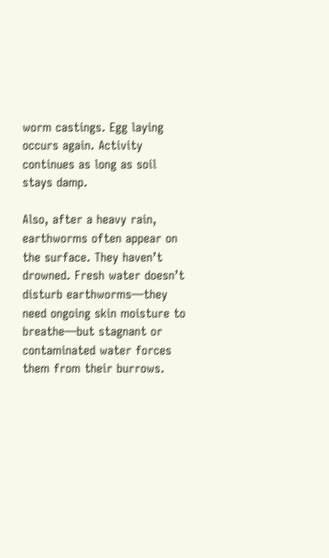worm castings. Egg laying occurs again. Activity continues as long as soil stays damp.

Also, after a heavy rain, earthworms often appear on the surface. They haven’t drowned. Fresh water doesn’t disturb earthworms—they need ongoing skin moisture to breathe—but stagnant or contaminated water forces them from their burrows.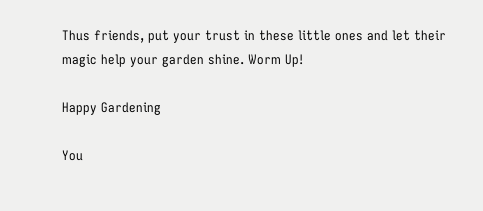Thus friends, put your trust in these little ones and let their magic help your garden shine. Worm Up!

Happy Gardening

You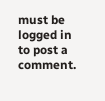must be logged in to post a comment.